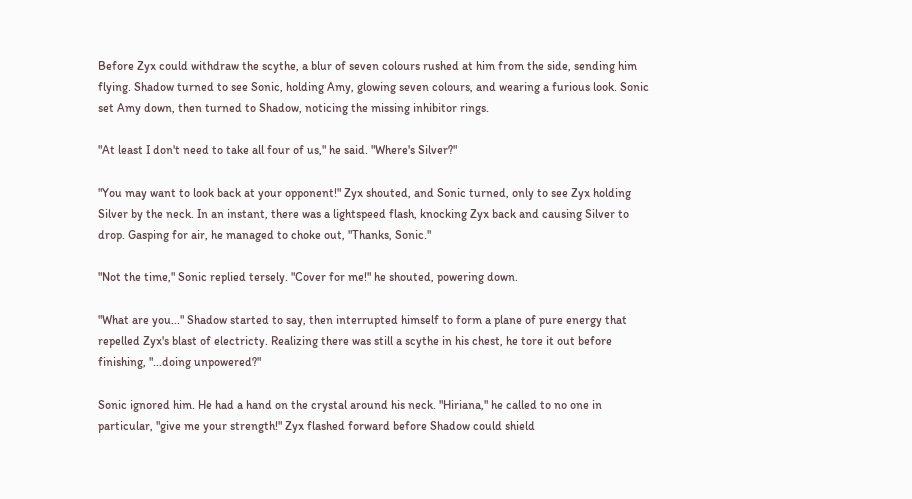Before Zyx could withdraw the scythe, a blur of seven colours rushed at him from the side, sending him flying. Shadow turned to see Sonic, holding Amy, glowing seven colours, and wearing a furious look. Sonic set Amy down, then turned to Shadow, noticing the missing inhibitor rings.

"At least I don't need to take all four of us," he said. "Where's Silver?"

"You may want to look back at your opponent!" Zyx shouted, and Sonic turned, only to see Zyx holding Silver by the neck. In an instant, there was a lightspeed flash, knocking Zyx back and causing Silver to drop. Gasping for air, he managed to choke out, "Thanks, Sonic."

"Not the time," Sonic replied tersely. "Cover for me!" he shouted, powering down.

"What are you..." Shadow started to say, then interrupted himself to form a plane of pure energy that repelled Zyx's blast of electricty. Realizing there was still a scythe in his chest, he tore it out before finishing, "...doing unpowered?"

Sonic ignored him. He had a hand on the crystal around his neck. "Hiriana," he called to no one in particular, "give me your strength!" Zyx flashed forward before Shadow could shield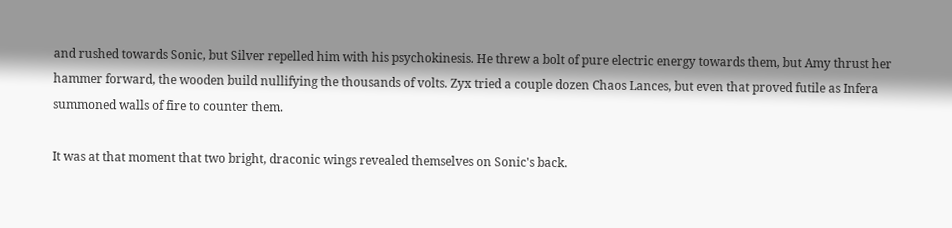and rushed towards Sonic, but Silver repelled him with his psychokinesis. He threw a bolt of pure electric energy towards them, but Amy thrust her hammer forward, the wooden build nullifying the thousands of volts. Zyx tried a couple dozen Chaos Lances, but even that proved futile as Infera summoned walls of fire to counter them.

It was at that moment that two bright, draconic wings revealed themselves on Sonic's back.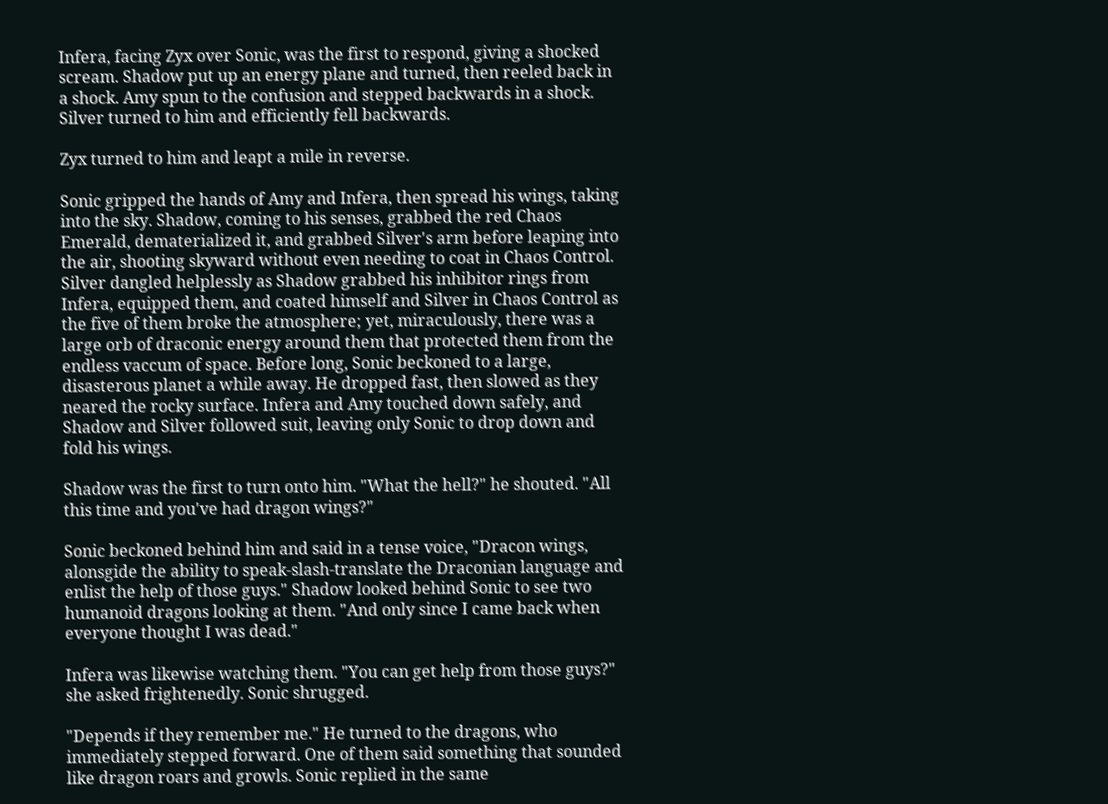Infera, facing Zyx over Sonic, was the first to respond, giving a shocked scream. Shadow put up an energy plane and turned, then reeled back in a shock. Amy spun to the confusion and stepped backwards in a shock. Silver turned to him and efficiently fell backwards.

Zyx turned to him and leapt a mile in reverse.

Sonic gripped the hands of Amy and Infera, then spread his wings, taking into the sky. Shadow, coming to his senses, grabbed the red Chaos Emerald, dematerialized it, and grabbed Silver's arm before leaping into the air, shooting skyward without even needing to coat in Chaos Control. Silver dangled helplessly as Shadow grabbed his inhibitor rings from Infera, equipped them, and coated himself and Silver in Chaos Control as the five of them broke the atmosphere; yet, miraculously, there was a large orb of draconic energy around them that protected them from the endless vaccum of space. Before long, Sonic beckoned to a large, disasterous planet a while away. He dropped fast, then slowed as they neared the rocky surface. Infera and Amy touched down safely, and Shadow and Silver followed suit, leaving only Sonic to drop down and fold his wings.

Shadow was the first to turn onto him. "What the hell?" he shouted. "All this time and you've had dragon wings?"

Sonic beckoned behind him and said in a tense voice, "Dracon wings, alonsgide the ability to speak-slash-translate the Draconian language and enlist the help of those guys." Shadow looked behind Sonic to see two humanoid dragons looking at them. "And only since I came back when everyone thought I was dead."

Infera was likewise watching them. "You can get help from those guys?" she asked frightenedly. Sonic shrugged.

"Depends if they remember me." He turned to the dragons, who immediately stepped forward. One of them said something that sounded like dragon roars and growls. Sonic replied in the same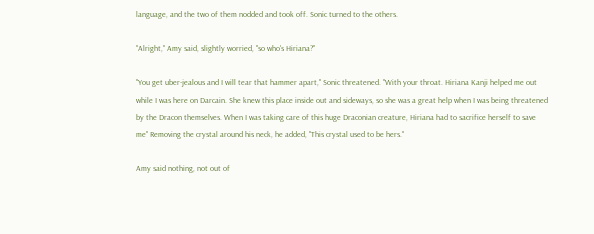language, and the two of them nodded and took off. Sonic turned to the others.

"Alright," Amy said, slightly worried, "so who's Hiriana?"

"You get uber-jealous and I will tear that hammer apart," Sonic threatened. "With your throat. Hiriana Kanji helped me out while I was here on Darcain. She knew this place inside out and sideways, so she was a great help when I was being threatened by the Dracon themselves. When I was taking care of this huge Draconian creature, Hiriana had to sacrifice herself to save me" Removing the crystal around his neck, he added, "This crystal used to be hers."

Amy said nothing, not out of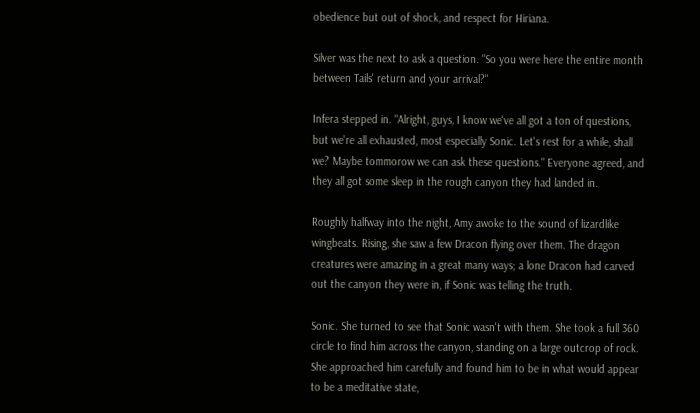obedience but out of shock, and respect for Hiriana.

Silver was the next to ask a question. "So you were here the entire month between Tails' return and your arrival?"

Infera stepped in. "Alright, guys, I know we've all got a ton of questions, but we're all exhausted, most especially Sonic. Let's rest for a while, shall we? Maybe tommorow we can ask these questions." Everyone agreed, and they all got some sleep in the rough canyon they had landed in.

Roughly halfway into the night, Amy awoke to the sound of lizardlike wingbeats. Rising, she saw a few Dracon flying over them. The dragon creatures were amazing in a great many ways; a lone Dracon had carved out the canyon they were in, if Sonic was telling the truth.

Sonic. She turned to see that Sonic wasn't with them. She took a full 360 circle to find him across the canyon, standing on a large outcrop of rock. She approached him carefully and found him to be in what would appear to be a meditative state,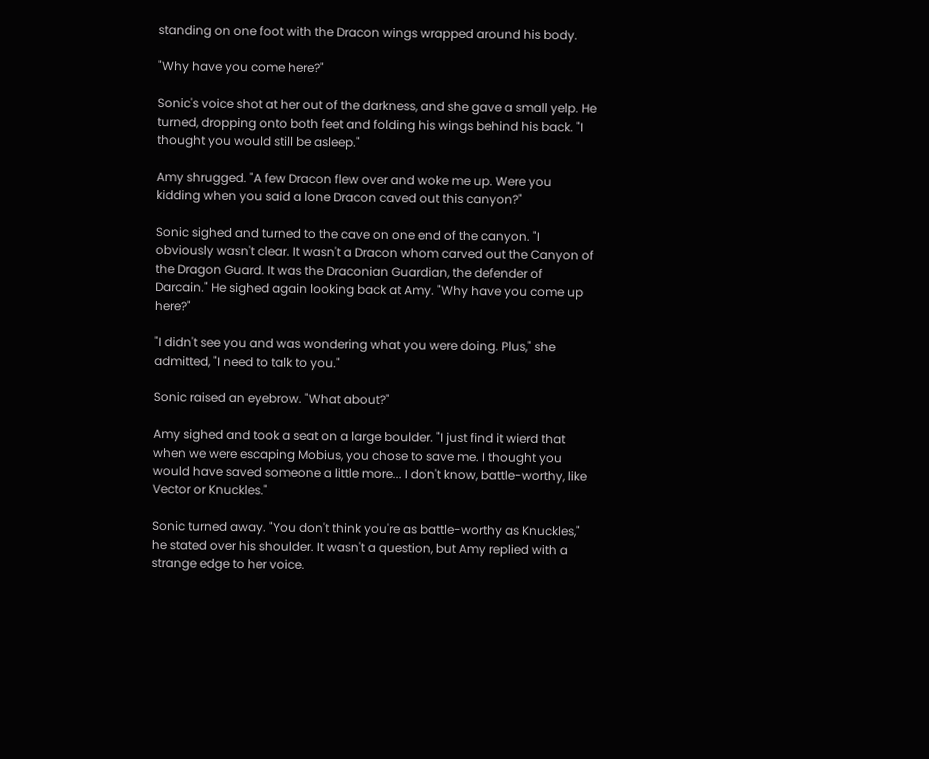standing on one foot with the Dracon wings wrapped around his body.

"Why have you come here?"

Sonic's voice shot at her out of the darkness, and she gave a small yelp. He turned, dropping onto both feet and folding his wings behind his back. "I thought you would still be asleep."

Amy shrugged. "A few Dracon flew over and woke me up. Were you kidding when you said a lone Dracon caved out this canyon?"

Sonic sighed and turned to the cave on one end of the canyon. "I obviously wasn't clear. It wasn't a Dracon whom carved out the Canyon of the Dragon Guard. It was the Draconian Guardian, the defender of Darcain." He sighed again looking back at Amy. "Why have you come up here?"

"I didn't see you and was wondering what you were doing. Plus," she admitted, "I need to talk to you."

Sonic raised an eyebrow. "What about?"

Amy sighed and took a seat on a large boulder. "I just find it wierd that when we were escaping Mobius, you chose to save me. I thought you would have saved someone a little more... I don't know, battle-worthy, like Vector or Knuckles."

Sonic turned away. "You don't think you're as battle-worthy as Knuckles," he stated over his shoulder. It wasn't a question, but Amy replied with a strange edge to her voice.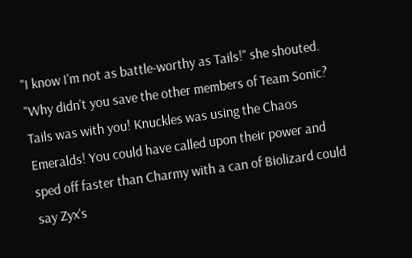"I know I'm not as battle-worthy as Tails!" she shouted. "Why didn't you save the other members of Team Sonic? Tails was with you! Knuckles was using the Chaos Emeralds! You could have called upon their power and sped off faster than Charmy with a can of Biolizard could say Zyx's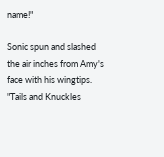name!"

Sonic spun and slashed the air inches from Amy's face with his wingtips. "Tails and Knuckles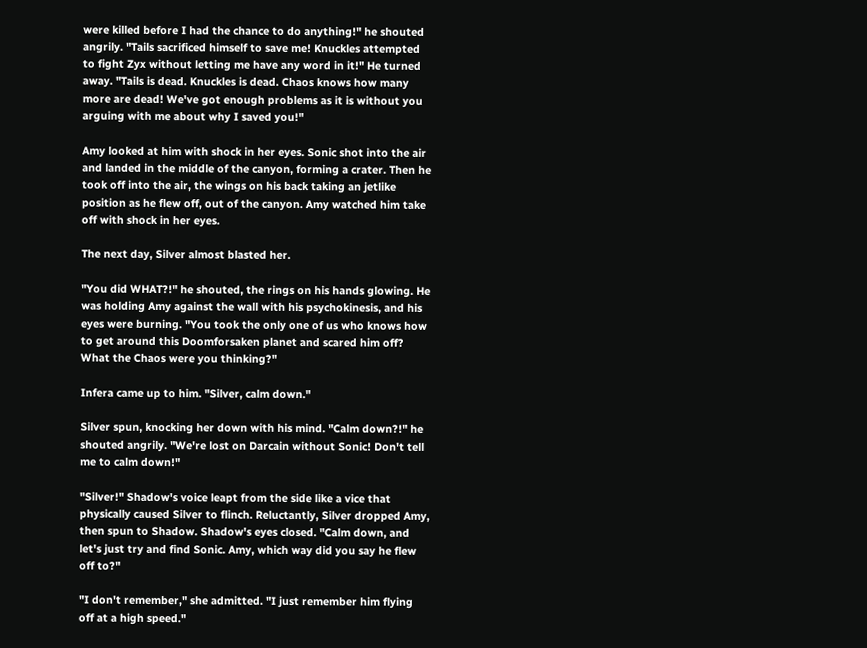were killed before I had the chance to do anything!" he shouted angrily. "Tails sacrificed himself to save me! Knuckles attempted to fight Zyx without letting me have any word in it!" He turned away. "Tails is dead. Knuckles is dead. Chaos knows how many more are dead! We've got enough problems as it is without you arguing with me about why I saved you!"

Amy looked at him with shock in her eyes. Sonic shot into the air and landed in the middle of the canyon, forming a crater. Then he took off into the air, the wings on his back taking an jetlike position as he flew off, out of the canyon. Amy watched him take off with shock in her eyes.

The next day, Silver almost blasted her.

"You did WHAT?!" he shouted, the rings on his hands glowing. He was holding Amy against the wall with his psychokinesis, and his eyes were burning. "You took the only one of us who knows how to get around this Doomforsaken planet and scared him off? What the Chaos were you thinking?"

Infera came up to him. "Silver, calm down."

Silver spun, knocking her down with his mind. "Calm down?!" he shouted angrily. "We're lost on Darcain without Sonic! Don't tell me to calm down!"

"Silver!" Shadow's voice leapt from the side like a vice that physically caused Silver to flinch. Reluctantly, Silver dropped Amy, then spun to Shadow. Shadow's eyes closed. "Calm down, and let's just try and find Sonic. Amy, which way did you say he flew off to?"

"I don't remember," she admitted. "I just remember him flying off at a high speed."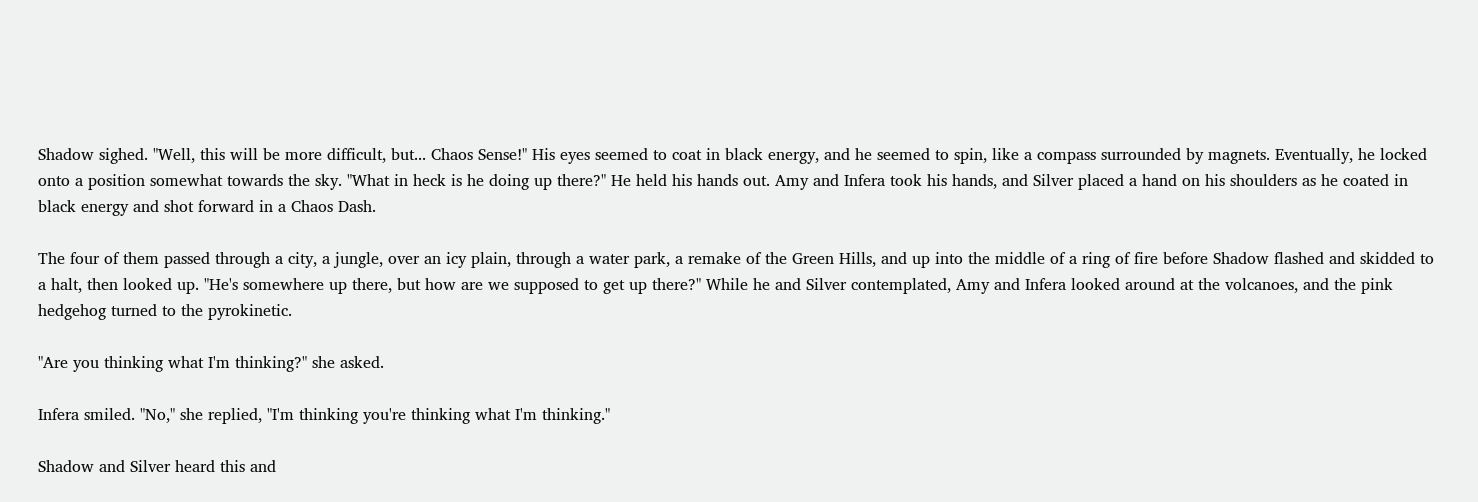Shadow sighed. "Well, this will be more difficult, but... Chaos Sense!" His eyes seemed to coat in black energy, and he seemed to spin, like a compass surrounded by magnets. Eventually, he locked onto a position somewhat towards the sky. "What in heck is he doing up there?" He held his hands out. Amy and Infera took his hands, and Silver placed a hand on his shoulders as he coated in black energy and shot forward in a Chaos Dash.

The four of them passed through a city, a jungle, over an icy plain, through a water park, a remake of the Green Hills, and up into the middle of a ring of fire before Shadow flashed and skidded to a halt, then looked up. "He's somewhere up there, but how are we supposed to get up there?" While he and Silver contemplated, Amy and Infera looked around at the volcanoes, and the pink hedgehog turned to the pyrokinetic.

"Are you thinking what I'm thinking?" she asked.

Infera smiled. "No," she replied, "I'm thinking you're thinking what I'm thinking."

Shadow and Silver heard this and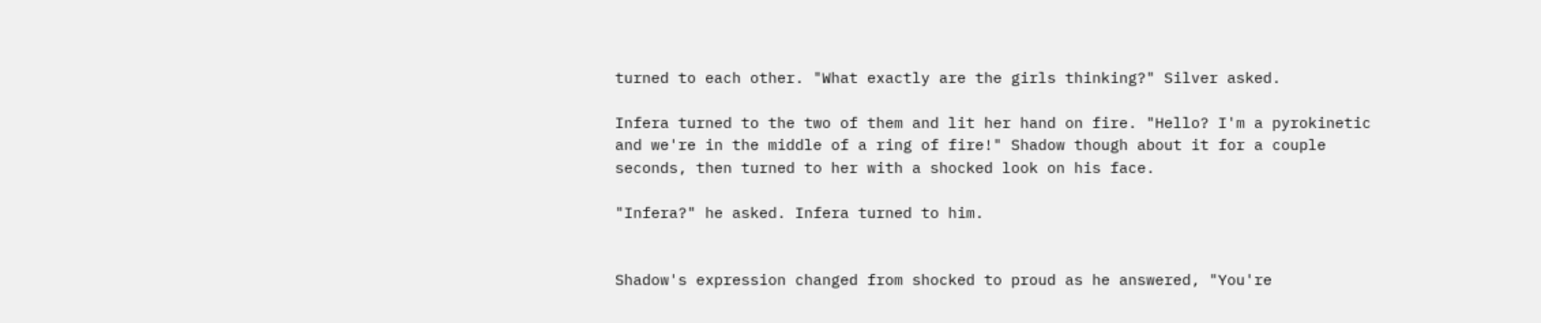turned to each other. "What exactly are the girls thinking?" Silver asked.

Infera turned to the two of them and lit her hand on fire. "Hello? I'm a pyrokinetic and we're in the middle of a ring of fire!" Shadow though about it for a couple seconds, then turned to her with a shocked look on his face.

"Infera?" he asked. Infera turned to him.


Shadow's expression changed from shocked to proud as he answered, "You're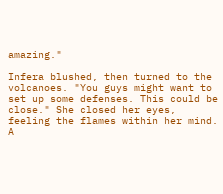amazing."

Infera blushed, then turned to the volcanoes. "You guys might want to set up some defenses. This could be close." She closed her eyes, feeling the flames within her mind. A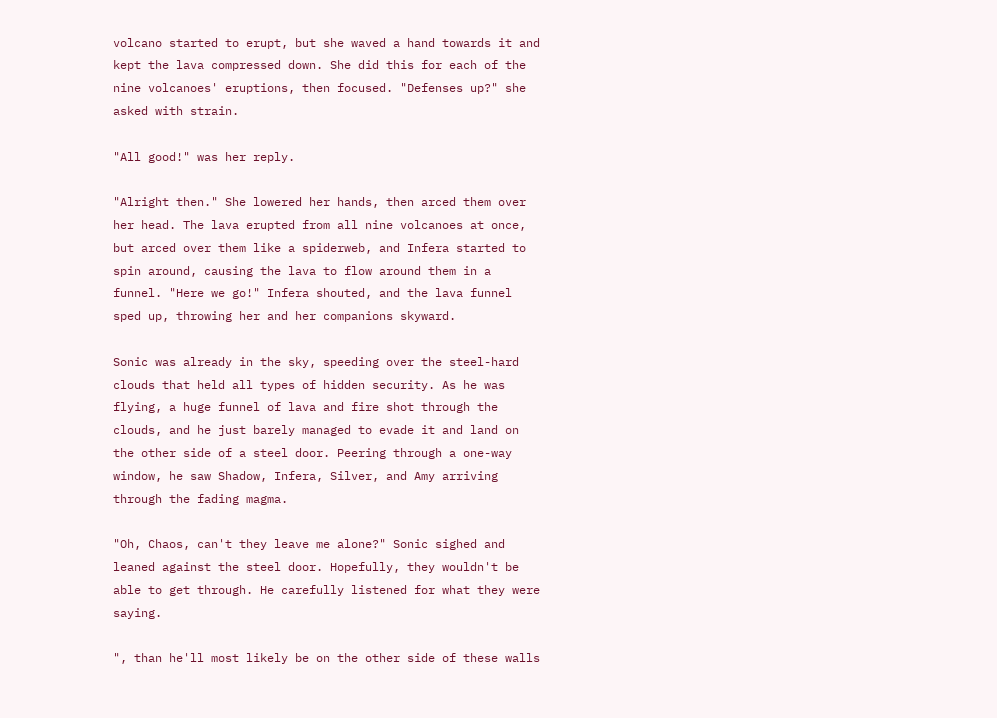volcano started to erupt, but she waved a hand towards it and kept the lava compressed down. She did this for each of the nine volcanoes' eruptions, then focused. "Defenses up?" she asked with strain.

"All good!" was her reply.

"Alright then." She lowered her hands, then arced them over her head. The lava erupted from all nine volcanoes at once, but arced over them like a spiderweb, and Infera started to spin around, causing the lava to flow around them in a funnel. "Here we go!" Infera shouted, and the lava funnel sped up, throwing her and her companions skyward.

Sonic was already in the sky, speeding over the steel-hard clouds that held all types of hidden security. As he was flying, a huge funnel of lava and fire shot through the clouds, and he just barely managed to evade it and land on the other side of a steel door. Peering through a one-way window, he saw Shadow, Infera, Silver, and Amy arriving through the fading magma.

"Oh, Chaos, can't they leave me alone?" Sonic sighed and leaned against the steel door. Hopefully, they wouldn't be able to get through. He carefully listened for what they were saying.

", than he'll most likely be on the other side of these walls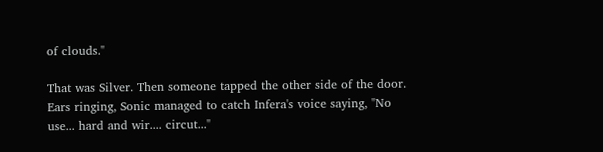of clouds."

That was Silver. Then someone tapped the other side of the door. Ears ringing, Sonic managed to catch Infera's voice saying, "No use... hard and wir.... circut..."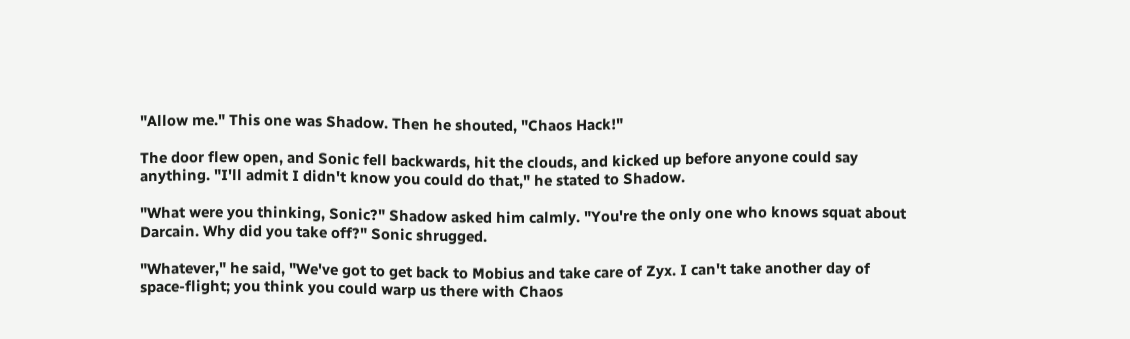"Allow me." This one was Shadow. Then he shouted, "Chaos Hack!"

The door flew open, and Sonic fell backwards, hit the clouds, and kicked up before anyone could say anything. "I'll admit I didn't know you could do that," he stated to Shadow.

"What were you thinking, Sonic?" Shadow asked him calmly. "You're the only one who knows squat about Darcain. Why did you take off?" Sonic shrugged.

"Whatever," he said, "We've got to get back to Mobius and take care of Zyx. I can't take another day of space-flight; you think you could warp us there with Chaos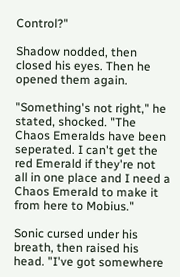Control?"

Shadow nodded, then closed his eyes. Then he opened them again.

"Something's not right," he stated, shocked. "The Chaos Emeralds have been seperated. I can't get the red Emerald if they're not all in one place and I need a Chaos Emerald to make it from here to Mobius."

Sonic cursed under his breath, then raised his head. "I've got somewhere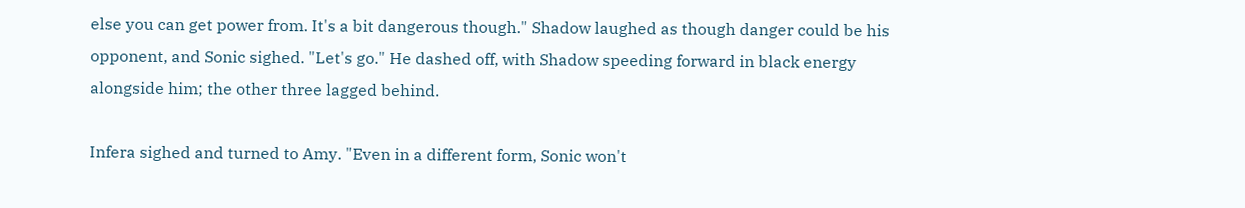else you can get power from. It's a bit dangerous though." Shadow laughed as though danger could be his opponent, and Sonic sighed. "Let's go." He dashed off, with Shadow speeding forward in black energy alongside him; the other three lagged behind.

Infera sighed and turned to Amy. "Even in a different form, Sonic won't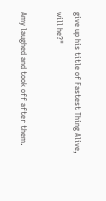give up his title of Fastest Thing Alive, will he?"

Amy laughed and took off after them.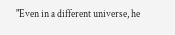"Even in a different universe, he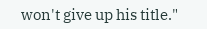won't give up his title."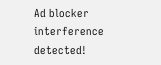Ad blocker interference detected!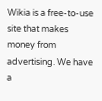Wikia is a free-to-use site that makes money from advertising. We have a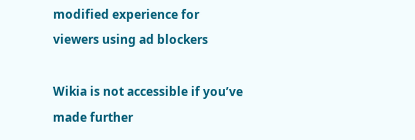modified experience for viewers using ad blockers

Wikia is not accessible if you’ve made further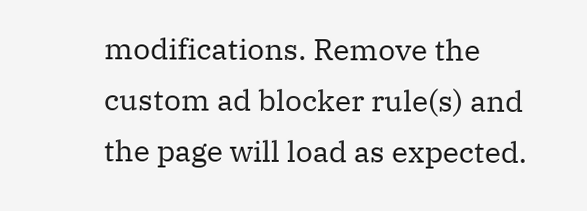modifications. Remove the custom ad blocker rule(s) and the page will load as expected.